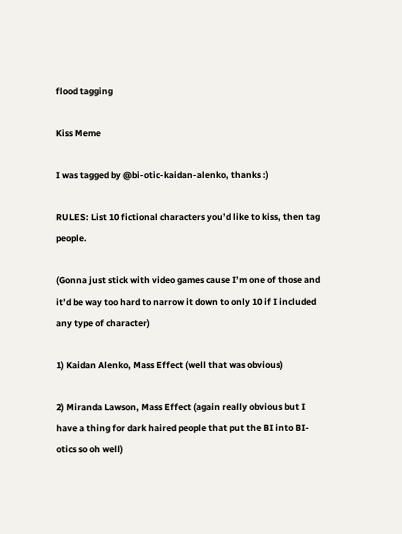flood tagging

Kiss Meme

I was tagged by @bi-otic-kaidan-alenko, thanks :)

RULES: List 10 fictional characters you’d like to kiss, then tag people.

(Gonna just stick with video games cause I’m one of those and it’d be way too hard to narrow it down to only 10 if I included any type of character)

1) Kaidan Alenko, Mass Effect (well that was obvious)

2) Miranda Lawson, Mass Effect (again really obvious but I have a thing for dark haired people that put the BI into BI-otics so oh well)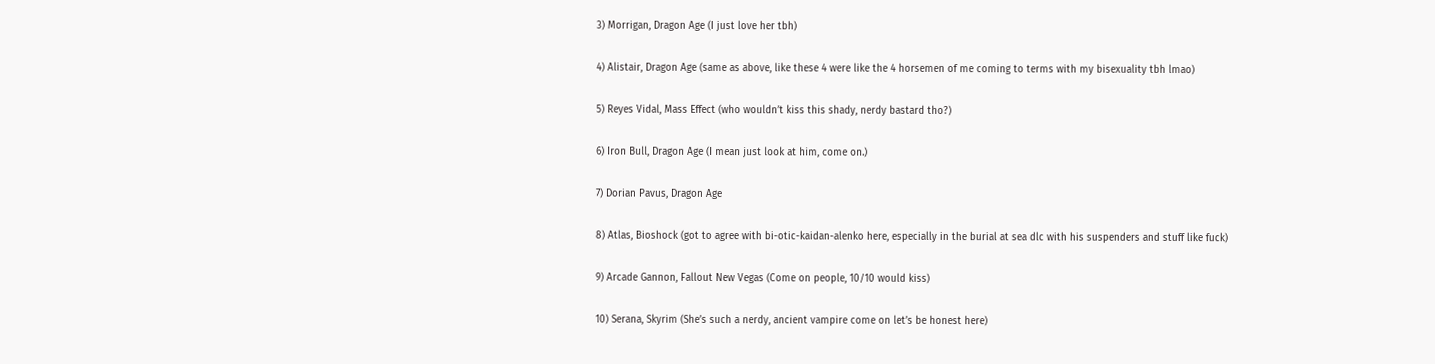3) Morrigan, Dragon Age (I just love her tbh)

4) Alistair, Dragon Age (same as above, like these 4 were like the 4 horsemen of me coming to terms with my bisexuality tbh lmao)

5) Reyes Vidal, Mass Effect (who wouldn’t kiss this shady, nerdy bastard tho?)

6) Iron Bull, Dragon Age (I mean just look at him, come on.)

7) Dorian Pavus, Dragon Age

8) Atlas, Bioshock (got to agree with bi-otic-kaidan-alenko here, especially in the burial at sea dlc with his suspenders and stuff like fuck)

9) Arcade Gannon, Fallout New Vegas (Come on people, 10/10 would kiss)

10) Serana, Skyrim (She’s such a nerdy, ancient vampire come on let’s be honest here)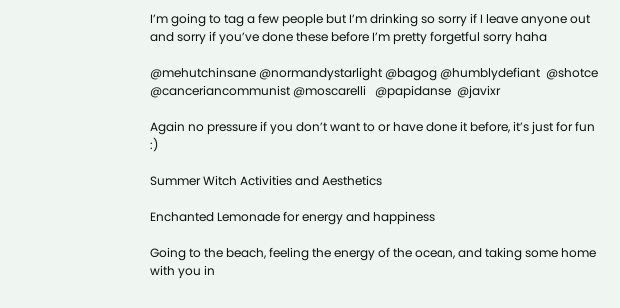I’m going to tag a few people but I’m drinking so sorry if I leave anyone out and sorry if you’ve done these before I’m pretty forgetful sorry haha

@mehutchinsane @normandystarlight @bagog @humblydefiant  @shotce @canceriancommunist @moscarelli   @papidanse  @javixr

Again no pressure if you don’t want to or have done it before, it’s just for fun :)

Summer Witch Activities and Aesthetics

Enchanted Lemonade for energy and happiness

Going to the beach, feeling the energy of the ocean, and taking some home with you in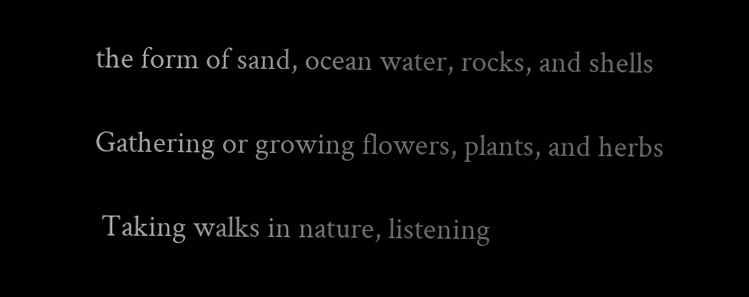the form of sand, ocean water, rocks, and shells

Gathering or growing flowers, plants, and herbs

 Taking walks in nature, listening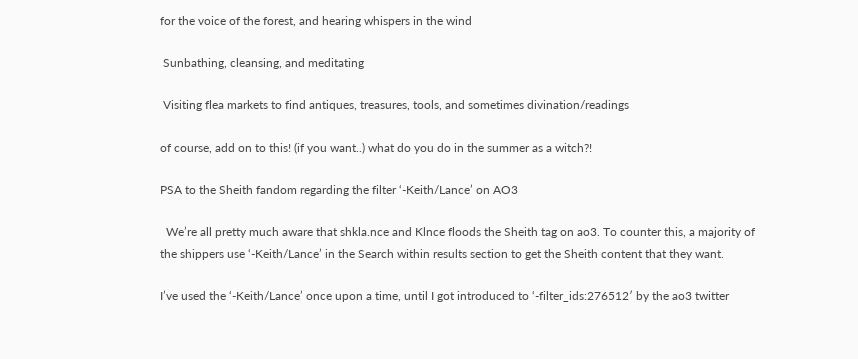for the voice of the forest, and hearing whispers in the wind

 Sunbathing, cleansing, and meditating

 Visiting flea markets to find antiques, treasures, tools, and sometimes divination/readings

of course, add on to this! (if you want..) what do you do in the summer as a witch?!

PSA to the Sheith fandom regarding the filter ‘-Keith/Lance’ on AO3

  We’re all pretty much aware that shkla.nce and Klnce floods the Sheith tag on ao3. To counter this, a majority of the shippers use ‘-Keith/Lance’ in the Search within results section to get the Sheith content that they want.

I’ve used the ‘-Keith/Lance’ once upon a time, until I got introduced to ‘-filter_ids:276512′ by the ao3 twitter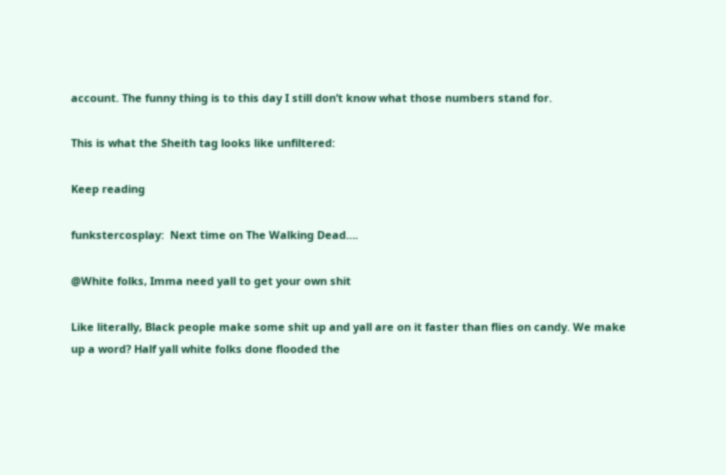account. The funny thing is to this day I still don’t know what those numbers stand for.

This is what the Sheith tag looks like unfiltered:

Keep reading

funkstercosplay:  Next time on The Walking Dead….

@White folks, Imma need yall to get your own shit

Like literally, Black people make some shit up and yall are on it faster than flies on candy. We make up a word? Half yall white folks done flooded the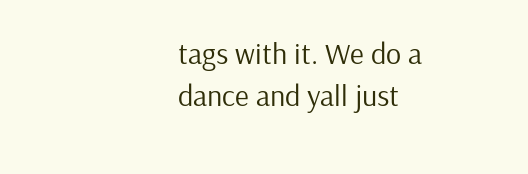tags with it. We do a dance and yall just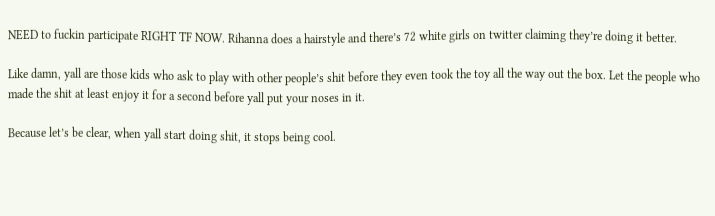NEED to fuckin participate RIGHT TF NOW. Rihanna does a hairstyle and there’s 72 white girls on twitter claiming they’re doing it better.

Like damn, yall are those kids who ask to play with other people’s shit before they even took the toy all the way out the box. Let the people who made the shit at least enjoy it for a second before yall put your noses in it.

Because let’s be clear, when yall start doing shit, it stops being cool.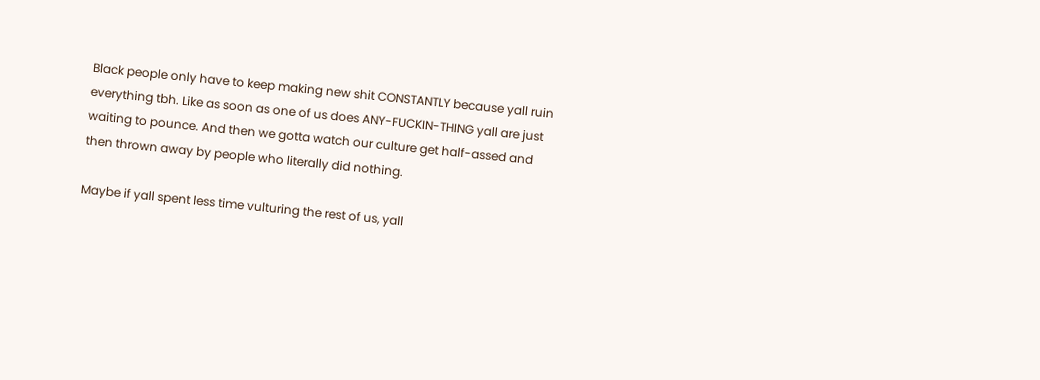Black people only have to keep making new shit CONSTANTLY because yall ruin everything tbh. Like as soon as one of us does ANY-FUCKIN-THING yall are just waiting to pounce. And then we gotta watch our culture get half-assed and then thrown away by people who literally did nothing.

Maybe if yall spent less time vulturing the rest of us, yall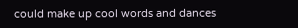could make up cool words and dances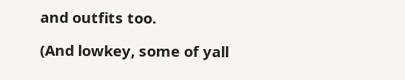and outfits too.

(And lowkey, some of yall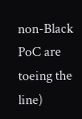non-Black PoC are toeing the line)